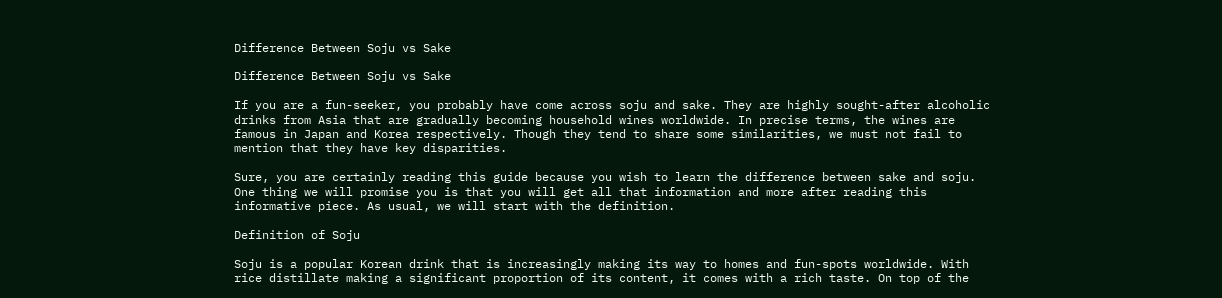Difference Between Soju vs Sake

Difference Between Soju vs Sake

If you are a fun-seeker, you probably have come across soju and sake. They are highly sought-after alcoholic drinks from Asia that are gradually becoming household wines worldwide. In precise terms, the wines are famous in Japan and Korea respectively. Though they tend to share some similarities, we must not fail to mention that they have key disparities.

Sure, you are certainly reading this guide because you wish to learn the difference between sake and soju. One thing we will promise you is that you will get all that information and more after reading this informative piece. As usual, we will start with the definition.

Definition of Soju

Soju is a popular Korean drink that is increasingly making its way to homes and fun-spots worldwide. With rice distillate making a significant proportion of its content, it comes with a rich taste. On top of the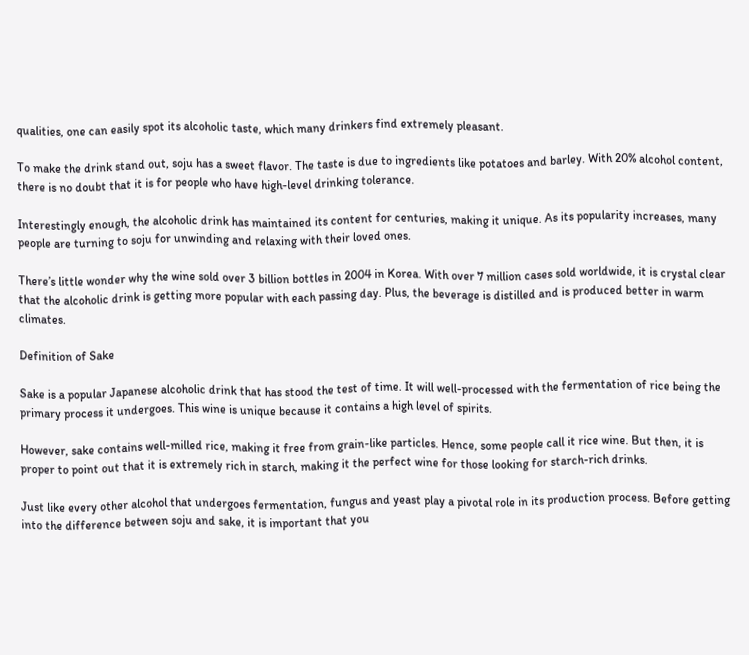qualities, one can easily spot its alcoholic taste, which many drinkers find extremely pleasant.

To make the drink stand out, soju has a sweet flavor. The taste is due to ingredients like potatoes and barley. With 20% alcohol content, there is no doubt that it is for people who have high-level drinking tolerance.

Interestingly enough, the alcoholic drink has maintained its content for centuries, making it unique. As its popularity increases, many people are turning to soju for unwinding and relaxing with their loved ones.

There’s little wonder why the wine sold over 3 billion bottles in 2004 in Korea. With over 7 million cases sold worldwide, it is crystal clear that the alcoholic drink is getting more popular with each passing day. Plus, the beverage is distilled and is produced better in warm climates.

Definition of Sake

Sake is a popular Japanese alcoholic drink that has stood the test of time. It will well-processed with the fermentation of rice being the primary process it undergoes. This wine is unique because it contains a high level of spirits.

However, sake contains well-milled rice, making it free from grain-like particles. Hence, some people call it rice wine. But then, it is proper to point out that it is extremely rich in starch, making it the perfect wine for those looking for starch-rich drinks.

Just like every other alcohol that undergoes fermentation, fungus and yeast play a pivotal role in its production process. Before getting into the difference between soju and sake, it is important that you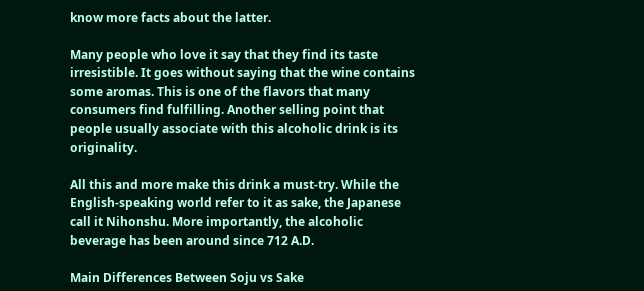know more facts about the latter.

Many people who love it say that they find its taste irresistible. It goes without saying that the wine contains some aromas. This is one of the flavors that many consumers find fulfilling. Another selling point that people usually associate with this alcoholic drink is its originality.

All this and more make this drink a must-try. While the English-speaking world refer to it as sake, the Japanese call it Nihonshu. More importantly, the alcoholic beverage has been around since 712 A.D.

Main Differences Between Soju vs Sake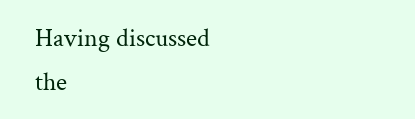Having discussed the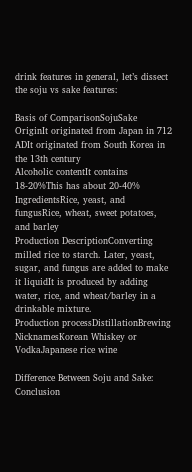drink features in general, let’s dissect the soju vs sake features:

Basis of ComparisonSojuSake
OriginIt originated from Japan in 712 ADIt originated from South Korea in the 13th century
Alcoholic contentIt contains 18-20%This has about 20-40%
IngredientsRice, yeast, and fungusRice, wheat, sweet potatoes, and barley
Production DescriptionConverting milled rice to starch. Later, yeast, sugar, and fungus are added to make it liquidIt is produced by adding water, rice, and wheat/barley in a drinkable mixture.
Production processDistillationBrewing
NicknamesKorean Whiskey or VodkaJapanese rice wine

Difference Between Soju and Sake: Conclusion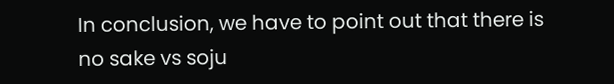In conclusion, we have to point out that there is no sake vs soju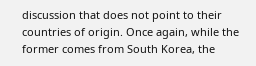discussion that does not point to their countries of origin. Once again, while the former comes from South Korea, the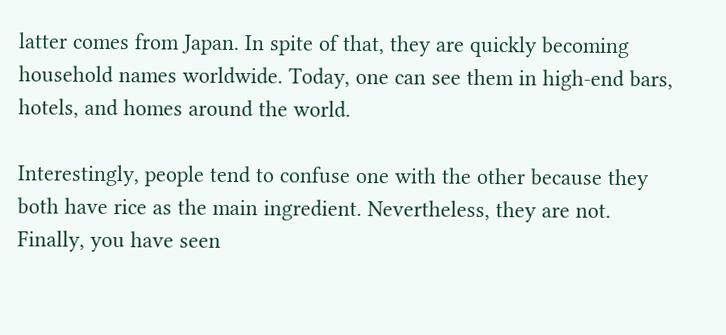latter comes from Japan. In spite of that, they are quickly becoming household names worldwide. Today, one can see them in high-end bars, hotels, and homes around the world.

Interestingly, people tend to confuse one with the other because they both have rice as the main ingredient. Nevertheless, they are not. Finally, you have seen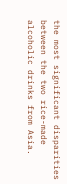the most significant disparities between the two rice-made alcoholic drinks from Asia.